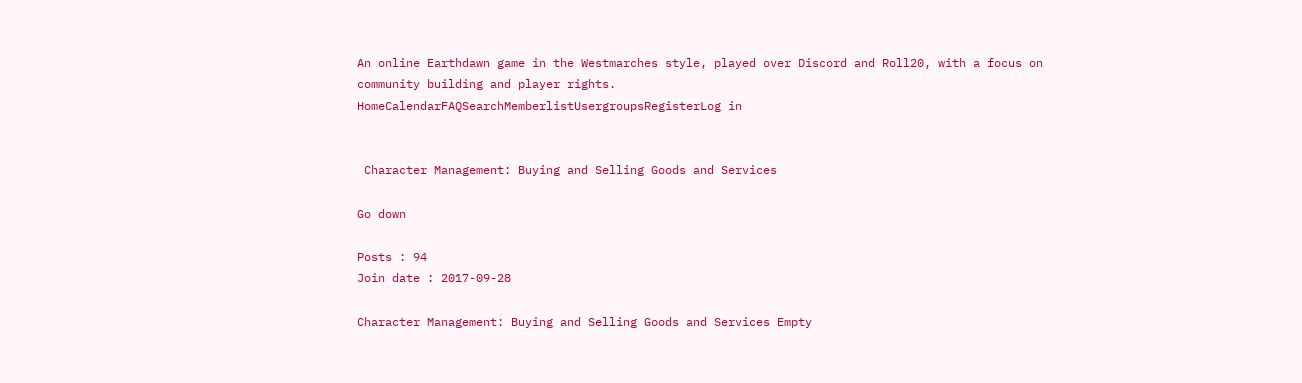An online Earthdawn game in the Westmarches style, played over Discord and Roll20, with a focus on community building and player rights.
HomeCalendarFAQSearchMemberlistUsergroupsRegisterLog in


 Character Management: Buying and Selling Goods and Services

Go down

Posts : 94
Join date : 2017-09-28

Character Management: Buying and Selling Goods and Services Empty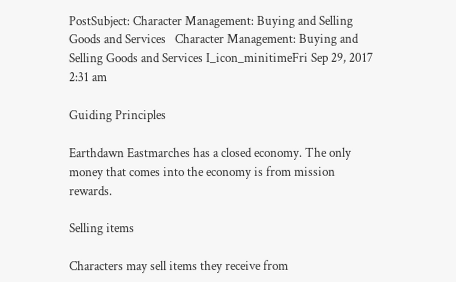PostSubject: Character Management: Buying and Selling Goods and Services   Character Management: Buying and Selling Goods and Services I_icon_minitimeFri Sep 29, 2017 2:31 am

Guiding Principles

Earthdawn Eastmarches has a closed economy. The only money that comes into the economy is from mission rewards.

Selling items

Characters may sell items they receive from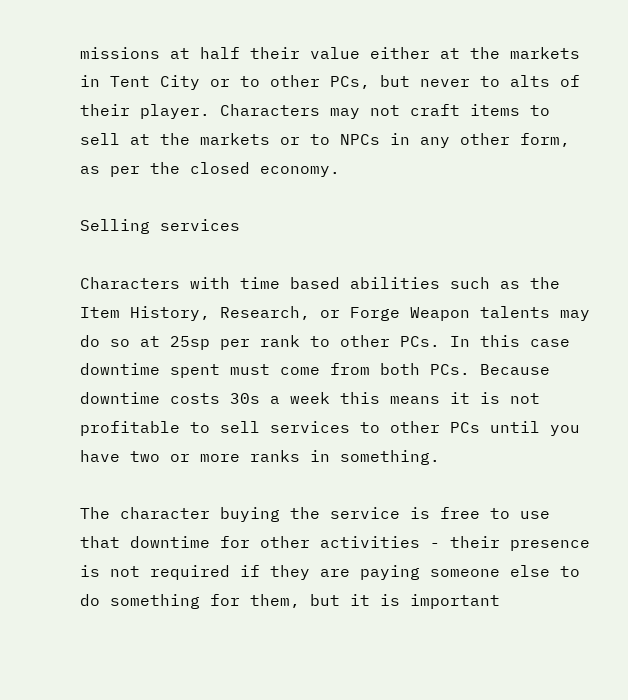missions at half their value either at the markets in Tent City or to other PCs, but never to alts of their player. Characters may not craft items to sell at the markets or to NPCs in any other form, as per the closed economy.

Selling services

Characters with time based abilities such as the Item History, Research, or Forge Weapon talents may do so at 25sp per rank to other PCs. In this case downtime spent must come from both PCs. Because downtime costs 30s a week this means it is not profitable to sell services to other PCs until you have two or more ranks in something.

The character buying the service is free to use that downtime for other activities - their presence is not required if they are paying someone else to do something for them, but it is important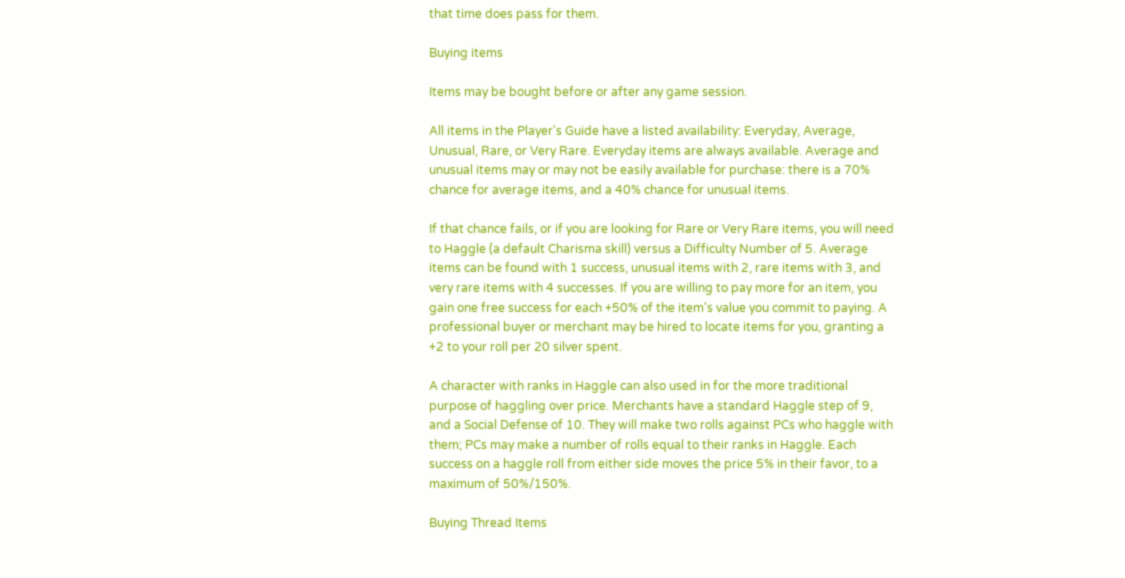that time does pass for them.

Buying items

Items may be bought before or after any game session.

All items in the Player's Guide have a listed availability: Everyday, Average, Unusual, Rare, or Very Rare. Everyday items are always available. Average and unusual items may or may not be easily available for purchase: there is a 70% chance for average items, and a 40% chance for unusual items.

If that chance fails, or if you are looking for Rare or Very Rare items, you will need to Haggle (a default Charisma skill) versus a Difficulty Number of 5. Average items can be found with 1 success, unusual items with 2, rare items with 3, and very rare items with 4 successes. If you are willing to pay more for an item, you gain one free success for each +50% of the item's value you commit to paying. A professional buyer or merchant may be hired to locate items for you, granting a +2 to your roll per 20 silver spent.

A character with ranks in Haggle can also used in for the more traditional purpose of haggling over price. Merchants have a standard Haggle step of 9, and a Social Defense of 10. They will make two rolls against PCs who haggle with them; PCs may make a number of rolls equal to their ranks in Haggle. Each success on a haggle roll from either side moves the price 5% in their favor, to a maximum of 50%/150%.

Buying Thread Items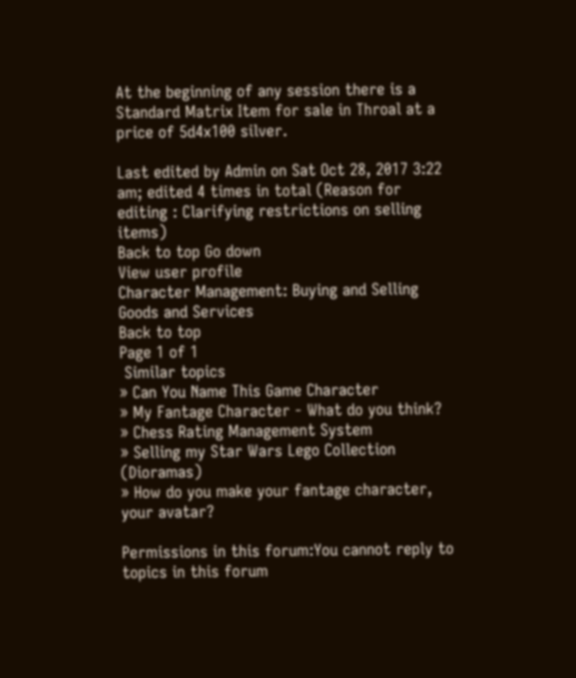At the beginning of any session there is a Standard Matrix Item for sale in Throal at a price of 5d4x100 silver.

Last edited by Admin on Sat Oct 28, 2017 3:22 am; edited 4 times in total (Reason for editing : Clarifying restrictions on selling items)
Back to top Go down
View user profile
Character Management: Buying and Selling Goods and Services
Back to top
Page 1 of 1
 Similar topics
» Can You Name This Game Character
» My Fantage Character - What do you think?
» Chess Rating Management System
» Selling my Star Wars Lego Collection (Dioramas)
» How do you make your fantage character, your avatar?

Permissions in this forum:You cannot reply to topics in this forum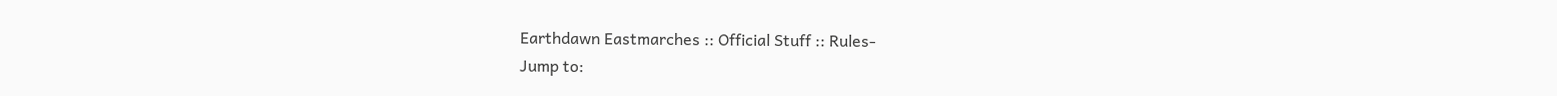Earthdawn Eastmarches :: Official Stuff :: Rules-
Jump to: